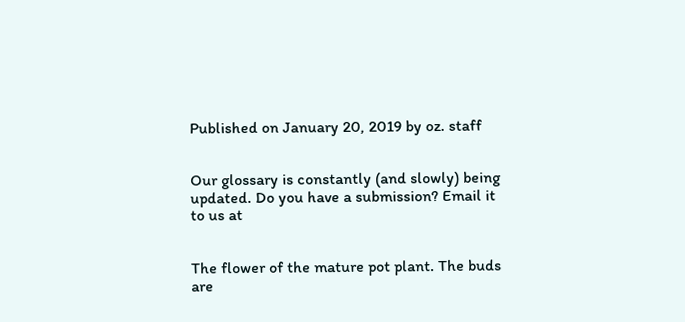Published on January 20, 2019 by oz. staff


Our glossary is constantly (and slowly) being updated. Do you have a submission? Email it to us at


The flower of the mature pot plant. The buds are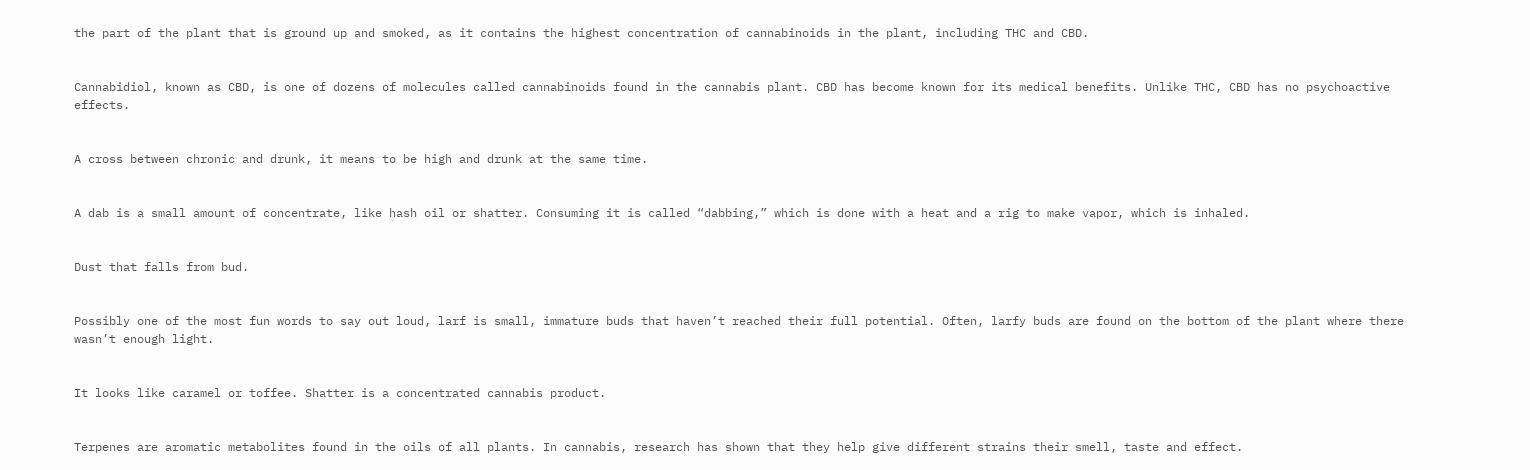the part of the plant that is ground up and smoked, as it contains the highest concentration of cannabinoids in the plant, including THC and CBD.


Cannabidiol, known as CBD, is one of dozens of molecules called cannabinoids found in the cannabis plant. CBD has become known for its medical benefits. Unlike THC, CBD has no psychoactive effects.


A cross between chronic and drunk, it means to be high and drunk at the same time.


A dab is a small amount of concentrate, like hash oil or shatter. Consuming it is called “dabbing,” which is done with a heat and a rig to make vapor, which is inhaled.


Dust that falls from bud.


Possibly one of the most fun words to say out loud, larf is small, immature buds that haven’t reached their full potential. Often, larfy buds are found on the bottom of the plant where there wasn’t enough light.


It looks like caramel or toffee. Shatter is a concentrated cannabis product.


Terpenes are aromatic metabolites found in the oils of all plants. In cannabis, research has shown that they help give different strains their smell, taste and effect.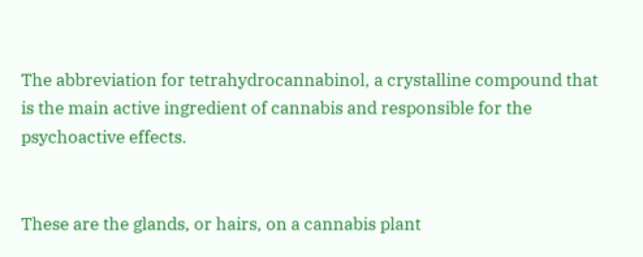The abbreviation for tetrahydrocannabinol, a crystalline compound that is the main active ingredient of cannabis and responsible for the psychoactive effects.


These are the glands, or hairs, on a cannabis plant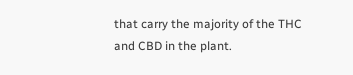that carry the majority of the THC and CBD in the plant.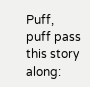Puff, puff pass this story along: